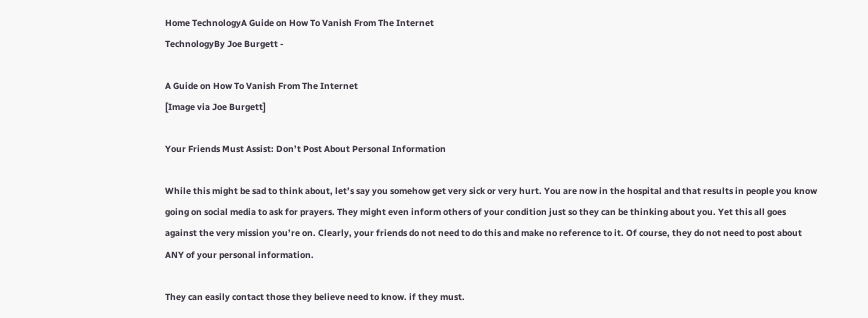Home TechnologyA Guide on How To Vanish From The Internet
TechnologyBy Joe Burgett -

A Guide on How To Vanish From The Internet
[Image via Joe Burgett]

Your Friends Must Assist: Don’t Post About Personal Information

While this might be sad to think about, let’s say you somehow get very sick or very hurt. You are now in the hospital and that results in people you know going on social media to ask for prayers. They might even inform others of your condition just so they can be thinking about you. Yet this all goes against the very mission you’re on. Clearly, your friends do not need to do this and make no reference to it. Of course, they do not need to post about ANY of your personal information.

They can easily contact those they believe need to know. if they must.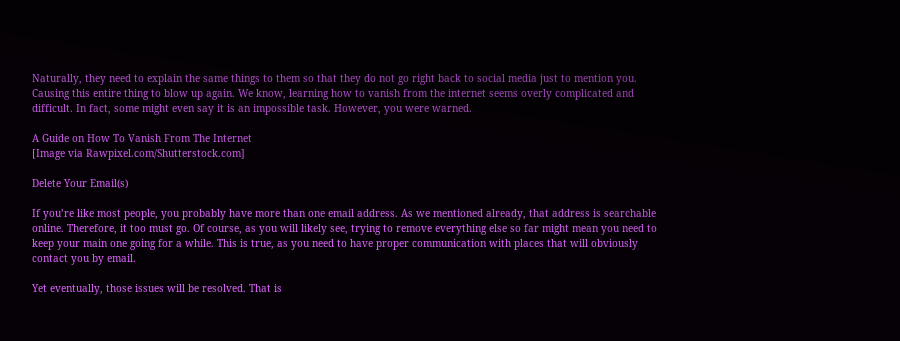Naturally, they need to explain the same things to them so that they do not go right back to social media just to mention you. Causing this entire thing to blow up again. We know, learning how to vanish from the internet seems overly complicated and difficult. In fact, some might even say it is an impossible task. However, you were warned.

A Guide on How To Vanish From The Internet
[Image via Rawpixel.com/Shutterstock.com]

Delete Your Email(s)

If you’re like most people, you probably have more than one email address. As we mentioned already, that address is searchable online. Therefore, it too must go. Of course, as you will likely see, trying to remove everything else so far might mean you need to keep your main one going for a while. This is true, as you need to have proper communication with places that will obviously contact you by email.

Yet eventually, those issues will be resolved. That is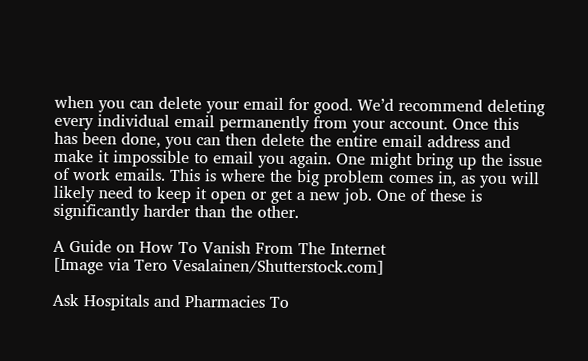when you can delete your email for good. We’d recommend deleting every individual email permanently from your account. Once this has been done, you can then delete the entire email address and make it impossible to email you again. One might bring up the issue of work emails. This is where the big problem comes in, as you will likely need to keep it open or get a new job. One of these is significantly harder than the other.

A Guide on How To Vanish From The Internet
[Image via Tero Vesalainen/Shutterstock.com]

Ask Hospitals and Pharmacies To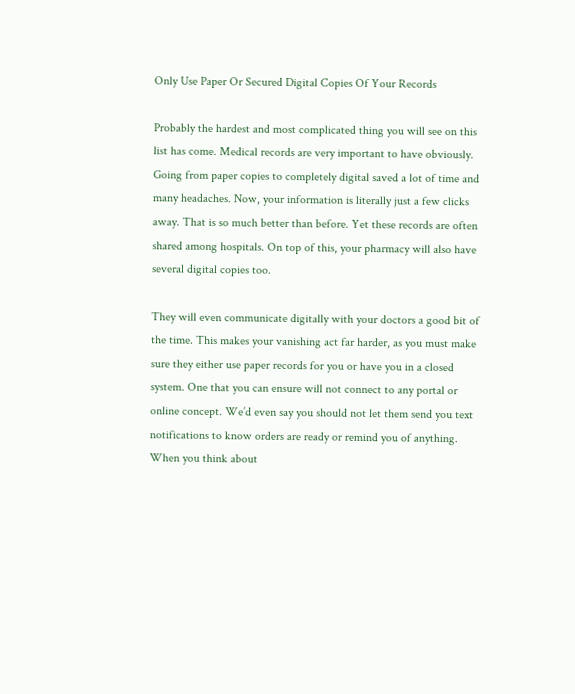Only Use Paper Or Secured Digital Copies Of Your Records

Probably the hardest and most complicated thing you will see on this list has come. Medical records are very important to have obviously. Going from paper copies to completely digital saved a lot of time and many headaches. Now, your information is literally just a few clicks away. That is so much better than before. Yet these records are often shared among hospitals. On top of this, your pharmacy will also have several digital copies too.

They will even communicate digitally with your doctors a good bit of the time. This makes your vanishing act far harder, as you must make sure they either use paper records for you or have you in a closed system. One that you can ensure will not connect to any portal or online concept. We’d even say you should not let them send you text notifications to know orders are ready or remind you of anything. When you think about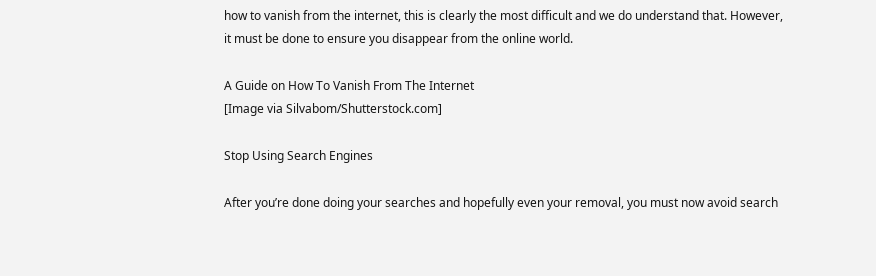how to vanish from the internet, this is clearly the most difficult and we do understand that. However, it must be done to ensure you disappear from the online world.

A Guide on How To Vanish From The Internet
[Image via Silvabom/Shutterstock.com]

Stop Using Search Engines

After you’re done doing your searches and hopefully even your removal, you must now avoid search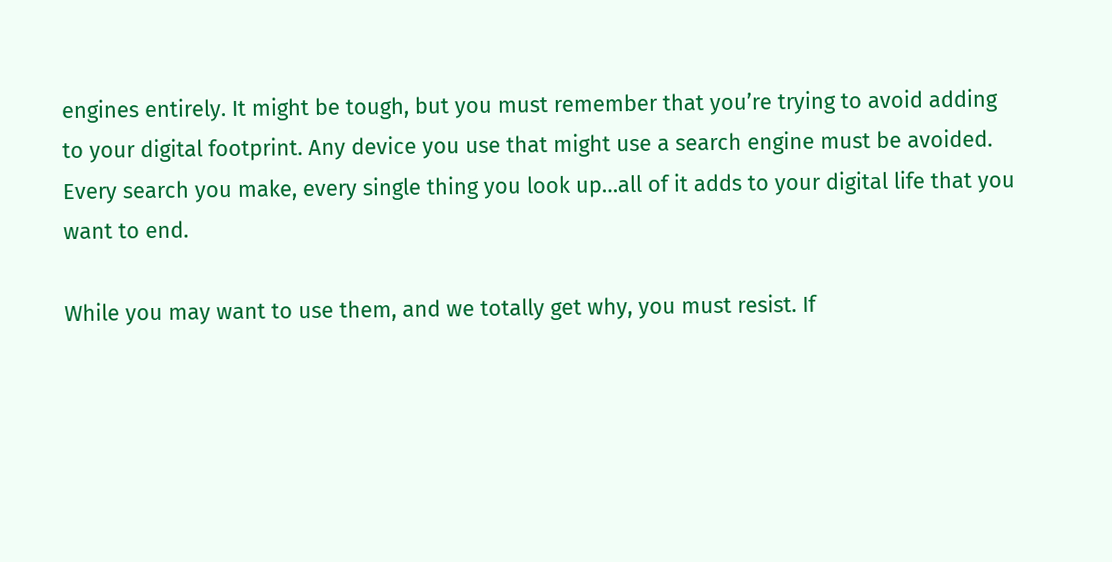engines entirely. It might be tough, but you must remember that you’re trying to avoid adding to your digital footprint. Any device you use that might use a search engine must be avoided. Every search you make, every single thing you look up…all of it adds to your digital life that you want to end.

While you may want to use them, and we totally get why, you must resist. If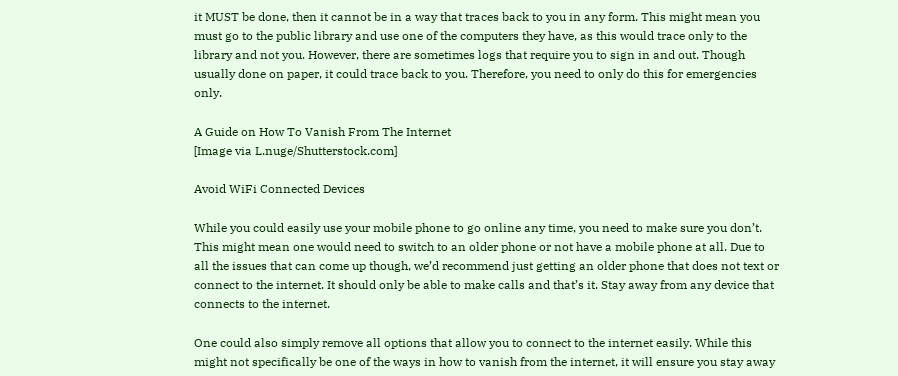it MUST be done, then it cannot be in a way that traces back to you in any form. This might mean you must go to the public library and use one of the computers they have, as this would trace only to the library and not you. However, there are sometimes logs that require you to sign in and out. Though usually done on paper, it could trace back to you. Therefore, you need to only do this for emergencies only.

A Guide on How To Vanish From The Internet
[Image via L.nuge/Shutterstock.com]

Avoid WiFi Connected Devices

While you could easily use your mobile phone to go online any time, you need to make sure you don’t. This might mean one would need to switch to an older phone or not have a mobile phone at all. Due to all the issues that can come up though, we’d recommend just getting an older phone that does not text or connect to the internet. It should only be able to make calls and that’s it. Stay away from any device that connects to the internet.

One could also simply remove all options that allow you to connect to the internet easily. While this might not specifically be one of the ways in how to vanish from the internet, it will ensure you stay away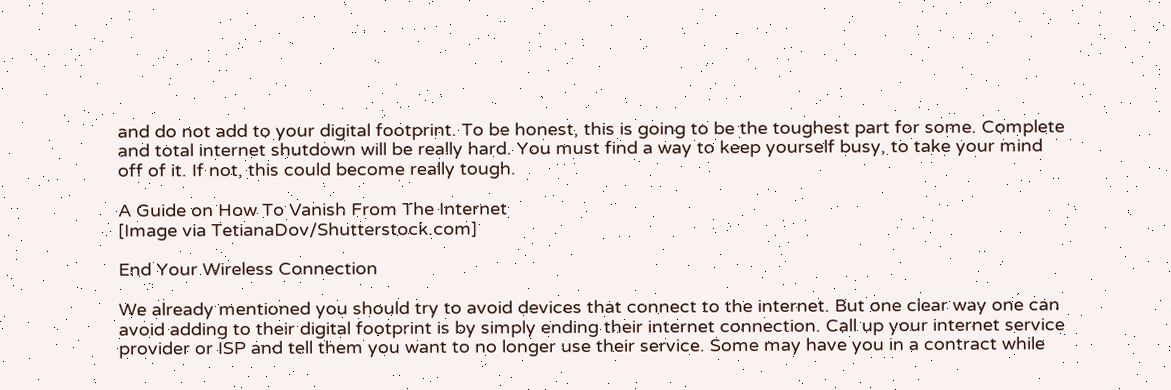and do not add to your digital footprint. To be honest, this is going to be the toughest part for some. Complete and total internet shutdown will be really hard. You must find a way to keep yourself busy, to take your mind off of it. If not, this could become really tough.

A Guide on How To Vanish From The Internet
[Image via TetianaDov/Shutterstock.com]

End Your Wireless Connection

We already mentioned you should try to avoid devices that connect to the internet. But one clear way one can avoid adding to their digital footprint is by simply ending their internet connection. Call up your internet service provider or ISP and tell them you want to no longer use their service. Some may have you in a contract while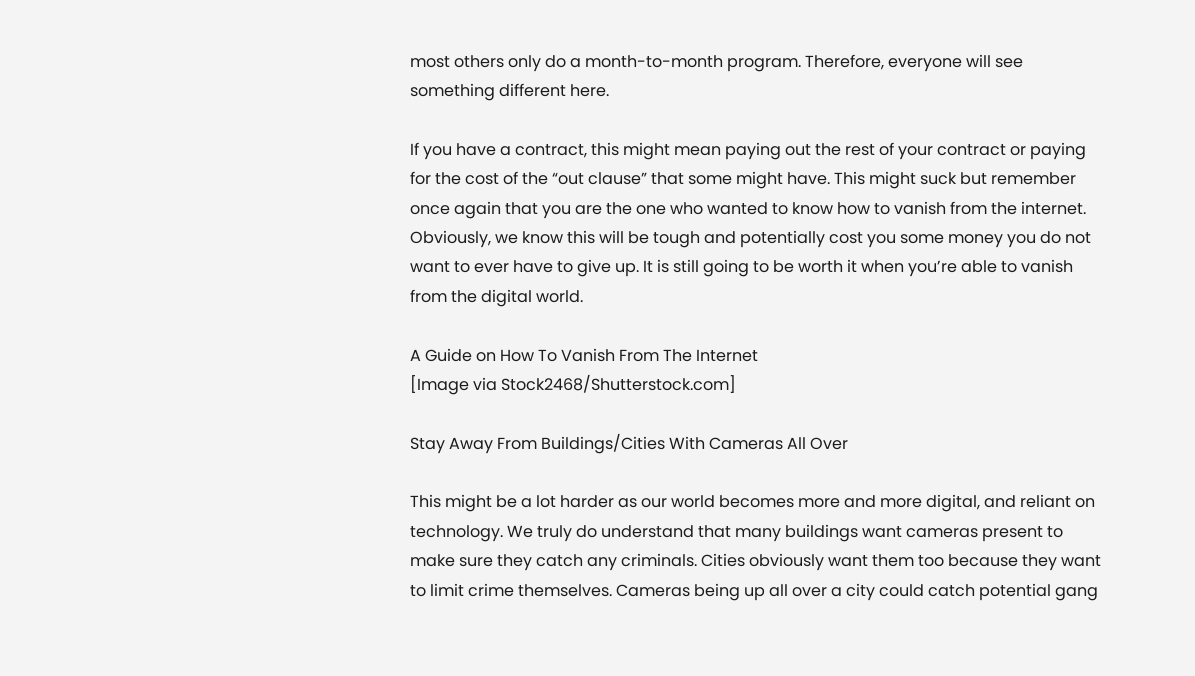most others only do a month-to-month program. Therefore, everyone will see something different here.

If you have a contract, this might mean paying out the rest of your contract or paying for the cost of the “out clause” that some might have. This might suck but remember once again that you are the one who wanted to know how to vanish from the internet. Obviously, we know this will be tough and potentially cost you some money you do not want to ever have to give up. It is still going to be worth it when you’re able to vanish from the digital world.

A Guide on How To Vanish From The Internet
[Image via Stock2468/Shutterstock.com]

Stay Away From Buildings/Cities With Cameras All Over

This might be a lot harder as our world becomes more and more digital, and reliant on technology. We truly do understand that many buildings want cameras present to make sure they catch any criminals. Cities obviously want them too because they want to limit crime themselves. Cameras being up all over a city could catch potential gang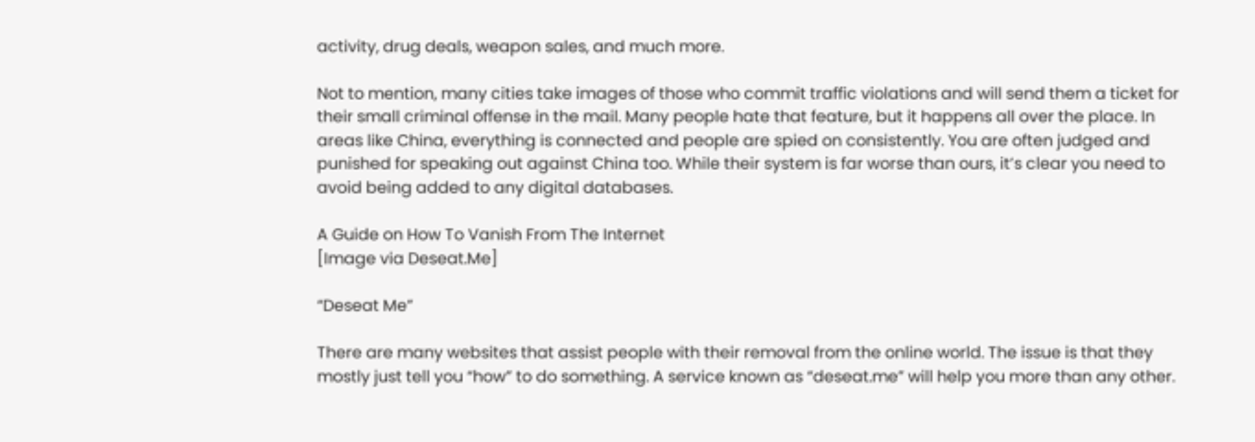activity, drug deals, weapon sales, and much more.

Not to mention, many cities take images of those who commit traffic violations and will send them a ticket for their small criminal offense in the mail. Many people hate that feature, but it happens all over the place. In areas like China, everything is connected and people are spied on consistently. You are often judged and punished for speaking out against China too. While their system is far worse than ours, it’s clear you need to avoid being added to any digital databases.

A Guide on How To Vanish From The Internet
[Image via Deseat.Me]

“Deseat Me”

There are many websites that assist people with their removal from the online world. The issue is that they mostly just tell you “how” to do something. A service known as “deseat.me” will help you more than any other.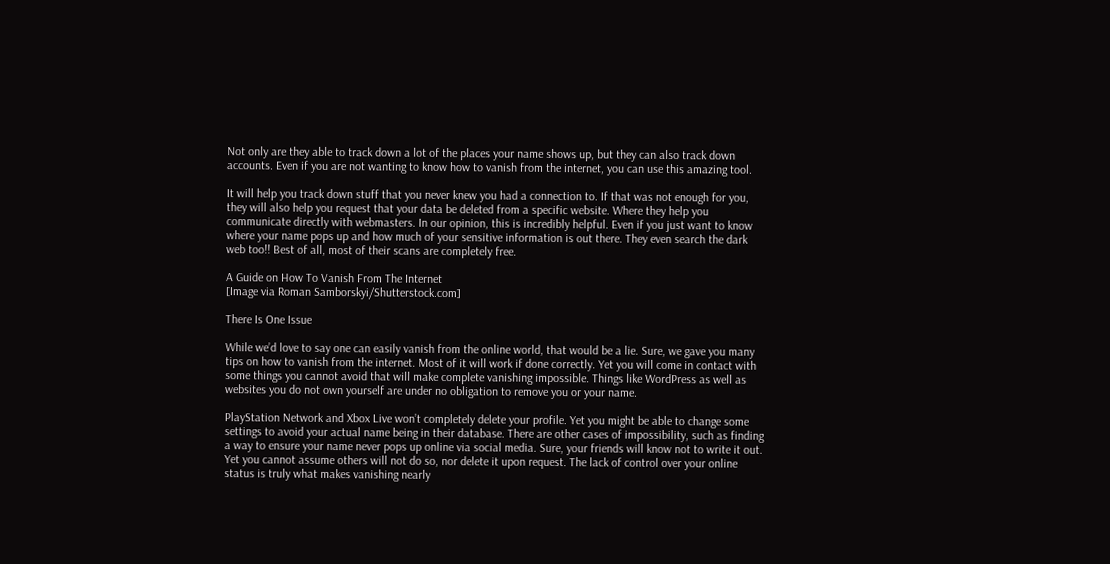Not only are they able to track down a lot of the places your name shows up, but they can also track down accounts. Even if you are not wanting to know how to vanish from the internet, you can use this amazing tool.

It will help you track down stuff that you never knew you had a connection to. If that was not enough for you, they will also help you request that your data be deleted from a specific website. Where they help you communicate directly with webmasters. In our opinion, this is incredibly helpful. Even if you just want to know where your name pops up and how much of your sensitive information is out there. They even search the dark web too!! Best of all, most of their scans are completely free.

A Guide on How To Vanish From The Internet
[Image via Roman Samborskyi/Shutterstock.com]

There Is One Issue

While we’d love to say one can easily vanish from the online world, that would be a lie. Sure, we gave you many tips on how to vanish from the internet. Most of it will work if done correctly. Yet you will come in contact with some things you cannot avoid that will make complete vanishing impossible. Things like WordPress as well as websites you do not own yourself are under no obligation to remove you or your name.

PlayStation Network and Xbox Live won’t completely delete your profile. Yet you might be able to change some settings to avoid your actual name being in their database. There are other cases of impossibility, such as finding a way to ensure your name never pops up online via social media. Sure, your friends will know not to write it out. Yet you cannot assume others will not do so, nor delete it upon request. The lack of control over your online status is truly what makes vanishing nearly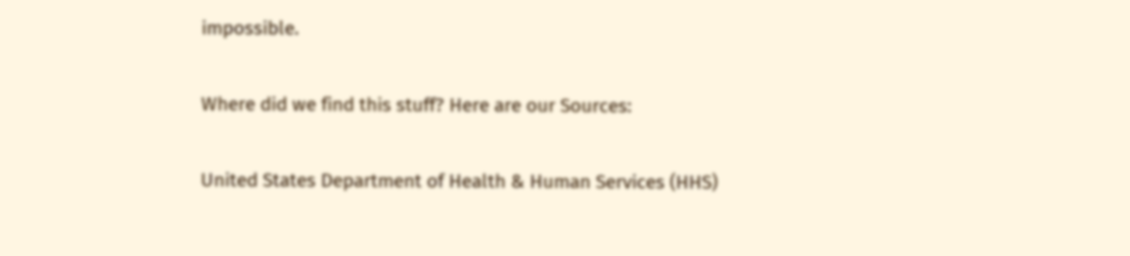impossible.

Where did we find this stuff? Here are our Sources:

United States Department of Health & Human Services (HHS)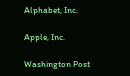Alphabet, Inc.

Apple, Inc.

Washington Post